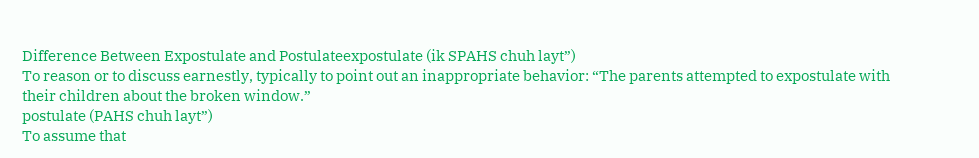Difference Between Expostulate and Postulateexpostulate (ik SPAHS chuh layt”)
To reason or to discuss earnestly, typically to point out an inappropriate behavior: “The parents attempted to expostulate with their children about the broken window.”
postulate (PAHS chuh layt”)
To assume that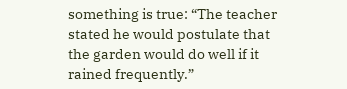something is true: “The teacher stated he would postulate that the garden would do well if it rained frequently.”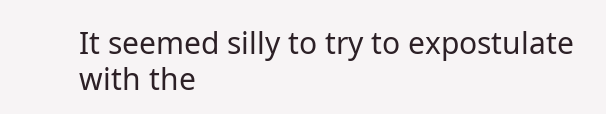It seemed silly to try to expostulate with the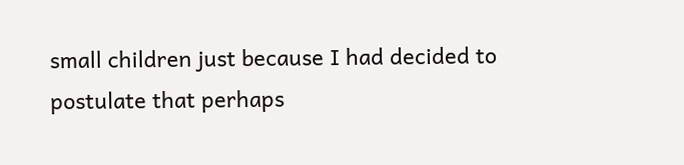small children just because I had decided to postulate that perhaps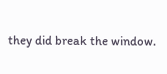they did break the window.